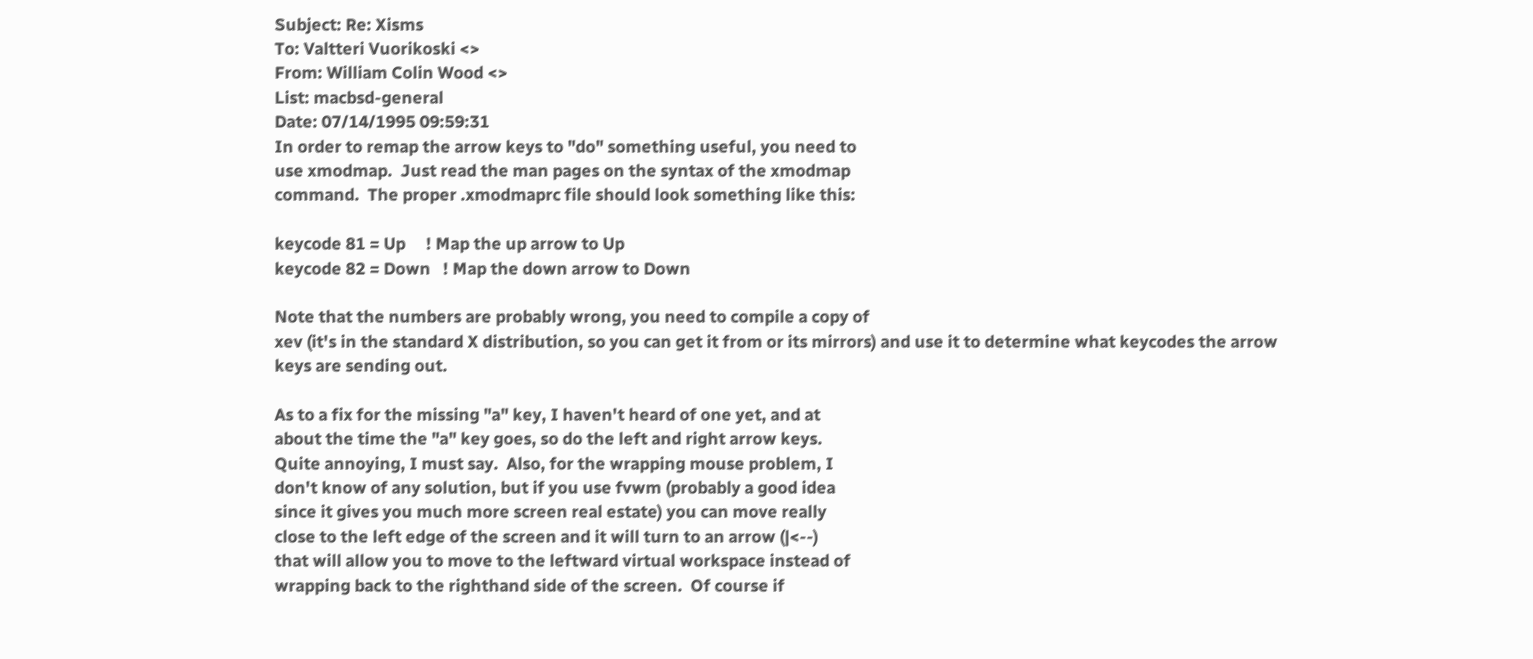Subject: Re: Xisms
To: Valtteri Vuorikoski <>
From: William Colin Wood <>
List: macbsd-general
Date: 07/14/1995 09:59:31
In order to remap the arrow keys to "do" something useful, you need to
use xmodmap.  Just read the man pages on the syntax of the xmodmap
command.  The proper .xmodmaprc file should look something like this:

keycode 81 = Up     ! Map the up arrow to Up
keycode 82 = Down   ! Map the down arrow to Down

Note that the numbers are probably wrong, you need to compile a copy of
xev (it's in the standard X distribution, so you can get it from or its mirrors) and use it to determine what keycodes the arrow
keys are sending out.

As to a fix for the missing "a" key, I haven't heard of one yet, and at
about the time the "a" key goes, so do the left and right arrow keys.
Quite annoying, I must say.  Also, for the wrapping mouse problem, I
don't know of any solution, but if you use fvwm (probably a good idea
since it gives you much more screen real estate) you can move really
close to the left edge of the screen and it will turn to an arrow (|<--)
that will allow you to move to the leftward virtual workspace instead of
wrapping back to the righthand side of the screen.  Of course if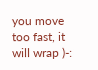you move
too fast, it will wrap )-: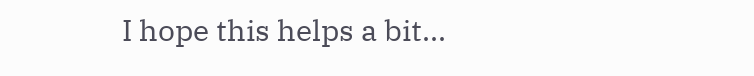I hope this helps a bit...